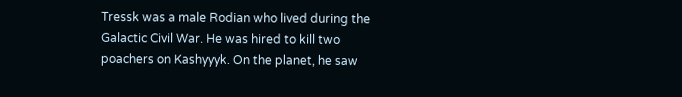Tressk was a male Rodian who lived during the Galactic Civil War. He was hired to kill two poachers on Kashyyyk. On the planet, he saw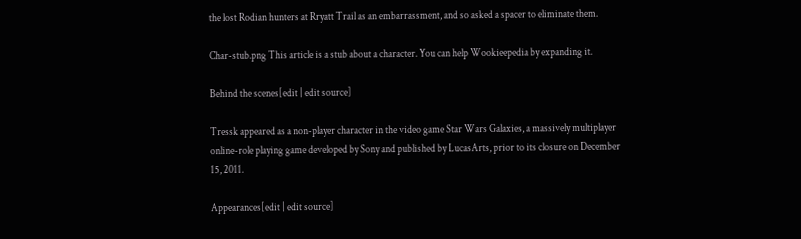the lost Rodian hunters at Rryatt Trail as an embarrassment, and so asked a spacer to eliminate them.

Char-stub.png This article is a stub about a character. You can help Wookieepedia by expanding it.

Behind the scenes[edit | edit source]

Tressk appeared as a non-player character in the video game Star Wars Galaxies, a massively multiplayer online-role playing game developed by Sony and published by LucasArts, prior to its closure on December 15, 2011.

Appearances[edit | edit source]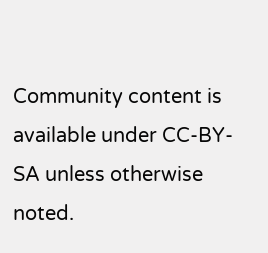Community content is available under CC-BY-SA unless otherwise noted.